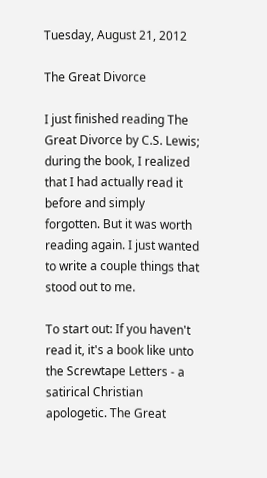Tuesday, August 21, 2012

The Great Divorce

I just finished reading The Great Divorce by C.S. Lewis; during the book, I realized that I had actually read it before and simply forgotten. But it was worth reading again. I just wanted to write a couple things that stood out to me.

To start out: If you haven't read it, it's a book like unto the Screwtape Letters - a satirical Christian apologetic. The Great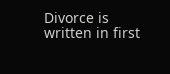Divorce is written in first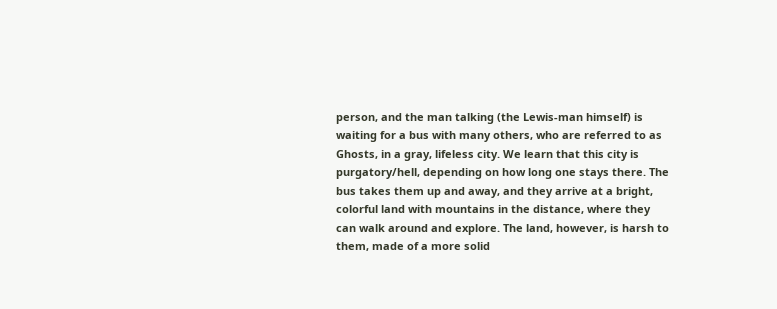person, and the man talking (the Lewis-man himself) is waiting for a bus with many others, who are referred to as Ghosts, in a gray, lifeless city. We learn that this city is purgatory/hell, depending on how long one stays there. The bus takes them up and away, and they arrive at a bright, colorful land with mountains in the distance, where they can walk around and explore. The land, however, is harsh to them, made of a more solid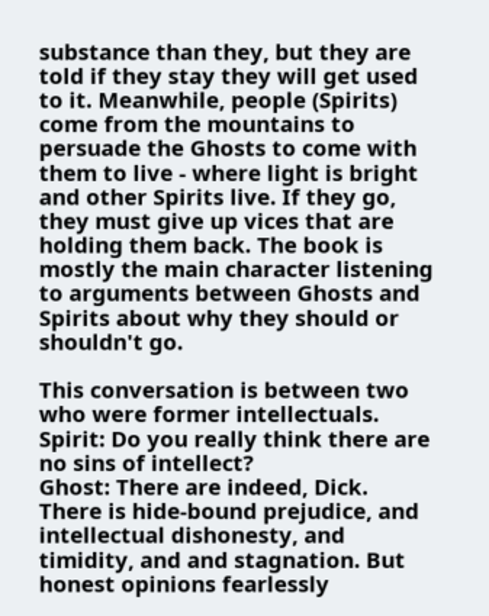substance than they, but they are told if they stay they will get used to it. Meanwhile, people (Spirits) come from the mountains to persuade the Ghosts to come with them to live - where light is bright and other Spirits live. If they go, they must give up vices that are holding them back. The book is mostly the main character listening to arguments between Ghosts and Spirits about why they should or shouldn't go.

This conversation is between two who were former intellectuals.
Spirit: Do you really think there are no sins of intellect?
Ghost: There are indeed, Dick. There is hide-bound prejudice, and intellectual dishonesty, and timidity, and and stagnation. But honest opinions fearlessly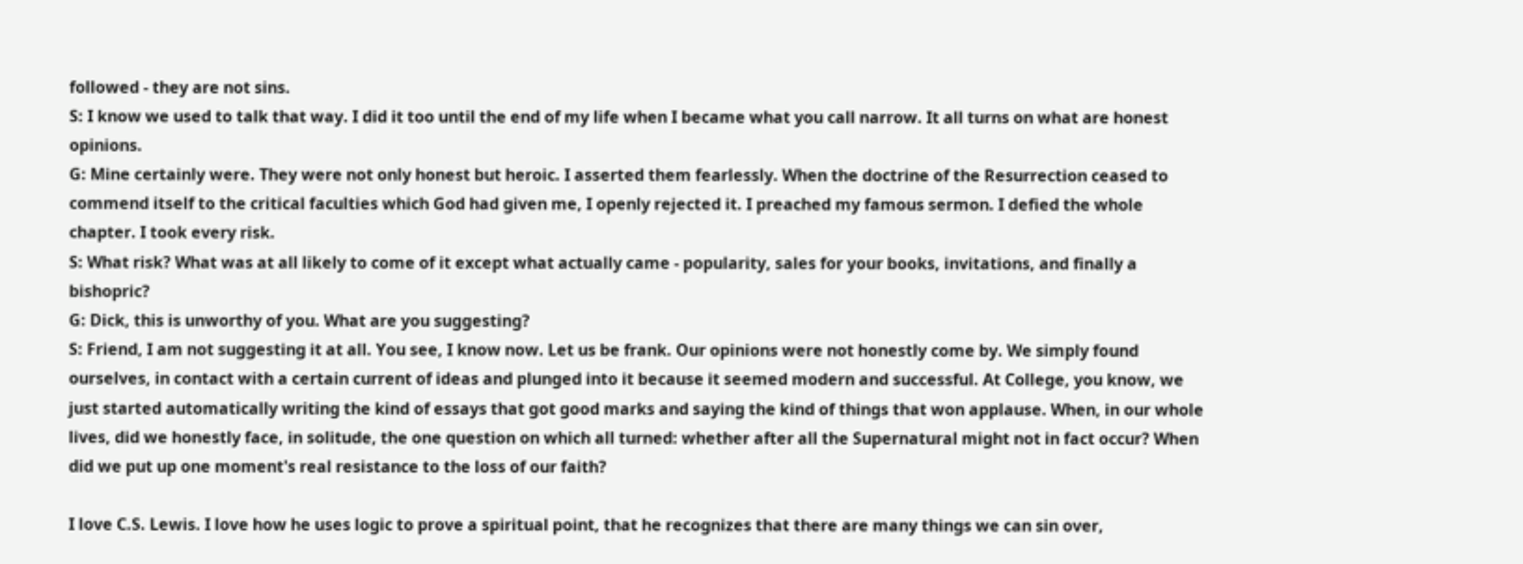followed - they are not sins.
S: I know we used to talk that way. I did it too until the end of my life when I became what you call narrow. It all turns on what are honest opinions.
G: Mine certainly were. They were not only honest but heroic. I asserted them fearlessly. When the doctrine of the Resurrection ceased to commend itself to the critical faculties which God had given me, I openly rejected it. I preached my famous sermon. I defied the whole chapter. I took every risk.
S: What risk? What was at all likely to come of it except what actually came - popularity, sales for your books, invitations, and finally a bishopric?
G: Dick, this is unworthy of you. What are you suggesting?
S: Friend, I am not suggesting it at all. You see, I know now. Let us be frank. Our opinions were not honestly come by. We simply found ourselves, in contact with a certain current of ideas and plunged into it because it seemed modern and successful. At College, you know, we just started automatically writing the kind of essays that got good marks and saying the kind of things that won applause. When, in our whole lives, did we honestly face, in solitude, the one question on which all turned: whether after all the Supernatural might not in fact occur? When did we put up one moment's real resistance to the loss of our faith?

I love C.S. Lewis. I love how he uses logic to prove a spiritual point, that he recognizes that there are many things we can sin over,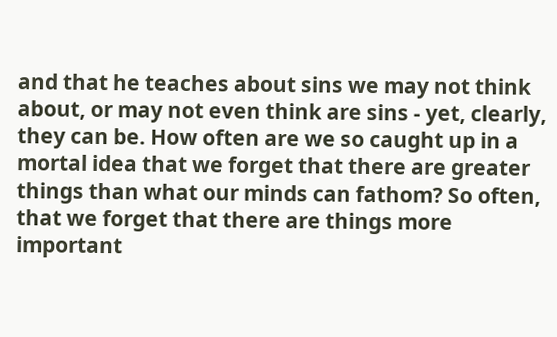and that he teaches about sins we may not think about, or may not even think are sins - yet, clearly, they can be. How often are we so caught up in a mortal idea that we forget that there are greater things than what our minds can fathom? So often, that we forget that there are things more important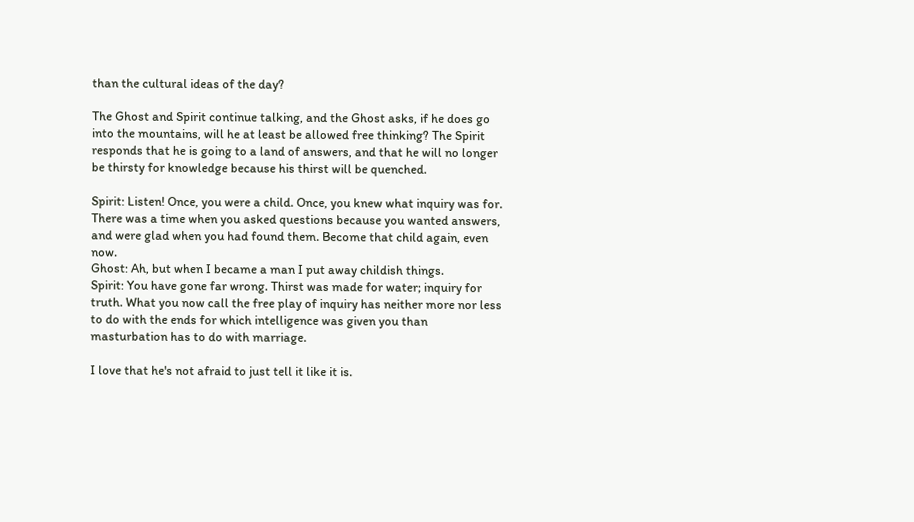than the cultural ideas of the day?

The Ghost and Spirit continue talking, and the Ghost asks, if he does go into the mountains, will he at least be allowed free thinking? The Spirit responds that he is going to a land of answers, and that he will no longer be thirsty for knowledge because his thirst will be quenched.

Spirit: Listen! Once, you were a child. Once, you knew what inquiry was for. There was a time when you asked questions because you wanted answers, and were glad when you had found them. Become that child again, even now.
Ghost: Ah, but when I became a man I put away childish things.
Spirit: You have gone far wrong. Thirst was made for water; inquiry for truth. What you now call the free play of inquiry has neither more nor less to do with the ends for which intelligence was given you than masturbation has to do with marriage.

I love that he's not afraid to just tell it like it is.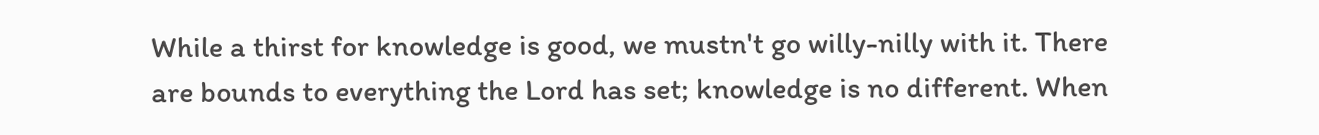While a thirst for knowledge is good, we mustn't go willy-nilly with it. There are bounds to everything the Lord has set; knowledge is no different. When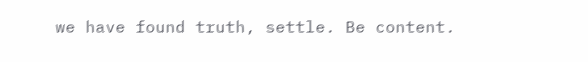we have found truth, settle. Be content.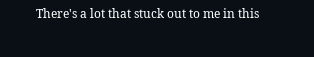There's a lot that stuck out to me in this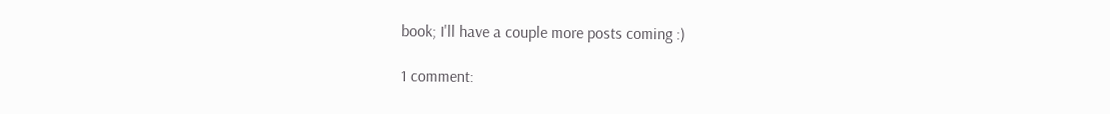book; I'll have a couple more posts coming :)

1 comment: